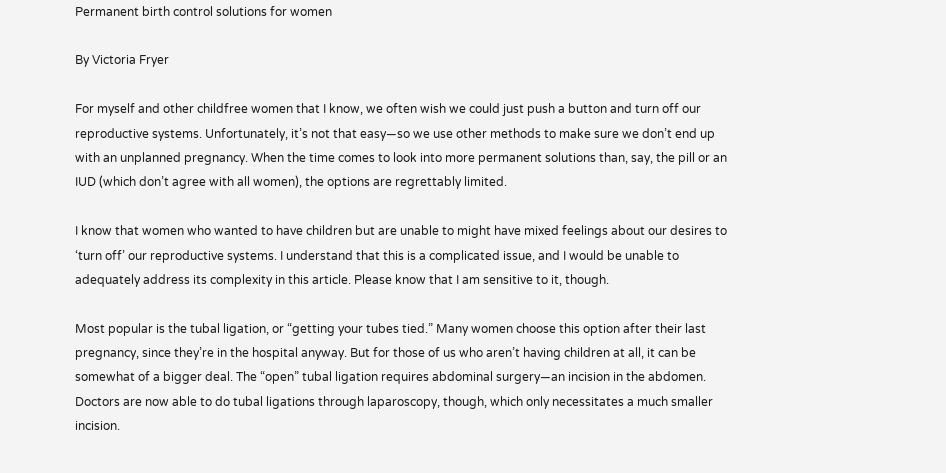Permanent birth control solutions for women

By Victoria Fryer

For myself and other childfree women that I know, we often wish we could just push a button and turn off our reproductive systems. Unfortunately, it’s not that easy—so we use other methods to make sure we don’t end up with an unplanned pregnancy. When the time comes to look into more permanent solutions than, say, the pill or an IUD (which don’t agree with all women), the options are regrettably limited.

I know that women who wanted to have children but are unable to might have mixed feelings about our desires to ‘turn off’ our reproductive systems. I understand that this is a complicated issue, and I would be unable to adequately address its complexity in this article. Please know that I am sensitive to it, though.

Most popular is the tubal ligation, or “getting your tubes tied.” Many women choose this option after their last pregnancy, since they’re in the hospital anyway. But for those of us who aren’t having children at all, it can be somewhat of a bigger deal. The “open” tubal ligation requires abdominal surgery—an incision in the abdomen. Doctors are now able to do tubal ligations through laparoscopy, though, which only necessitates a much smaller incision.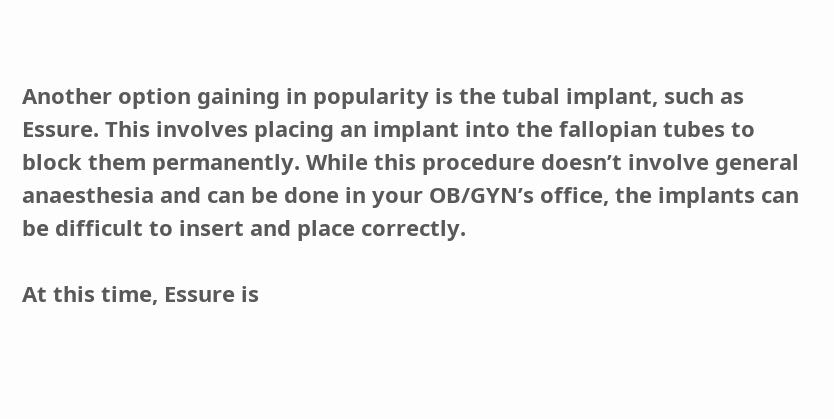Another option gaining in popularity is the tubal implant, such as Essure. This involves placing an implant into the fallopian tubes to block them permanently. While this procedure doesn’t involve general anaesthesia and can be done in your OB/GYN’s office, the implants can be difficult to insert and place correctly.

At this time, Essure is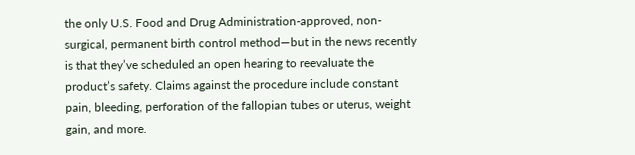the only U.S. Food and Drug Administration-approved, non-surgical, permanent birth control method—but in the news recently is that they’ve scheduled an open hearing to reevaluate the product’s safety. Claims against the procedure include constant pain, bleeding, perforation of the fallopian tubes or uterus, weight gain, and more.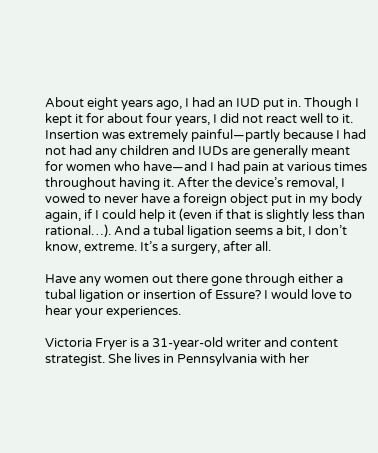About eight years ago, I had an IUD put in. Though I kept it for about four years, I did not react well to it. Insertion was extremely painful—partly because I had not had any children and IUDs are generally meant for women who have—and I had pain at various times throughout having it. After the device’s removal, I vowed to never have a foreign object put in my body again, if I could help it (even if that is slightly less than rational…). And a tubal ligation seems a bit, I don’t know, extreme. It’s a surgery, after all.

Have any women out there gone through either a tubal ligation or insertion of Essure? I would love to hear your experiences.

Victoria Fryer is a 31-year-old writer and content strategist. She lives in Pennsylvania with her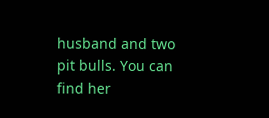husband and two pit bulls. You can find her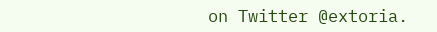on Twitter @extoria.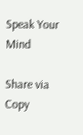Speak Your Mind

Share via
Copy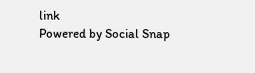link
Powered by Social Snap